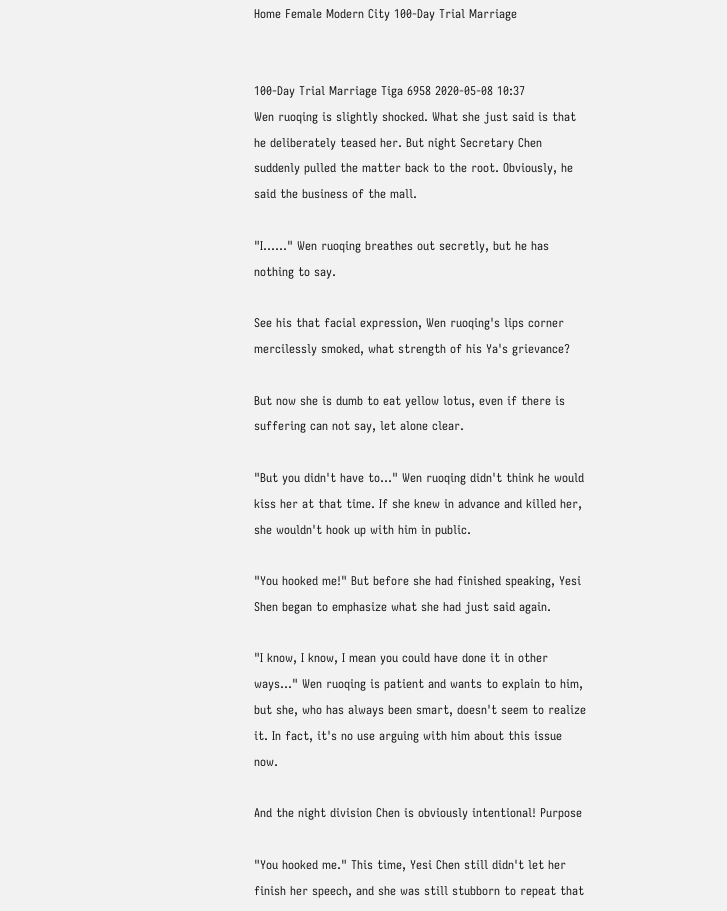Home Female Modern City 100-Day Trial Marriage


100-Day Trial Marriage Tiga 6958 2020-05-08 10:37
Wen ruoqing is slightly shocked. What she just said is that he deliberately teased her. But night Secretary Chen suddenly pulled the matter back to the root. Obviously, he said the business of the mall.

"I......" Wen ruoqing breathes out secretly, but he has nothing to say.

See his that facial expression, Wen ruoqing's lips corner mercilessly smoked, what strength of his Ya's grievance?

But now she is dumb to eat yellow lotus, even if there is suffering can not say, let alone clear.

"But you didn't have to..." Wen ruoqing didn't think he would kiss her at that time. If she knew in advance and killed her, she wouldn't hook up with him in public.

"You hooked me!" But before she had finished speaking, Yesi Shen began to emphasize what she had just said again.

"I know, I know, I mean you could have done it in other ways..." Wen ruoqing is patient and wants to explain to him, but she, who has always been smart, doesn't seem to realize it. In fact, it's no use arguing with him about this issue now.

And the night division Chen is obviously intentional! Purpose

"You hooked me." This time, Yesi Chen still didn't let her finish her speech, and she was still stubborn to repeat that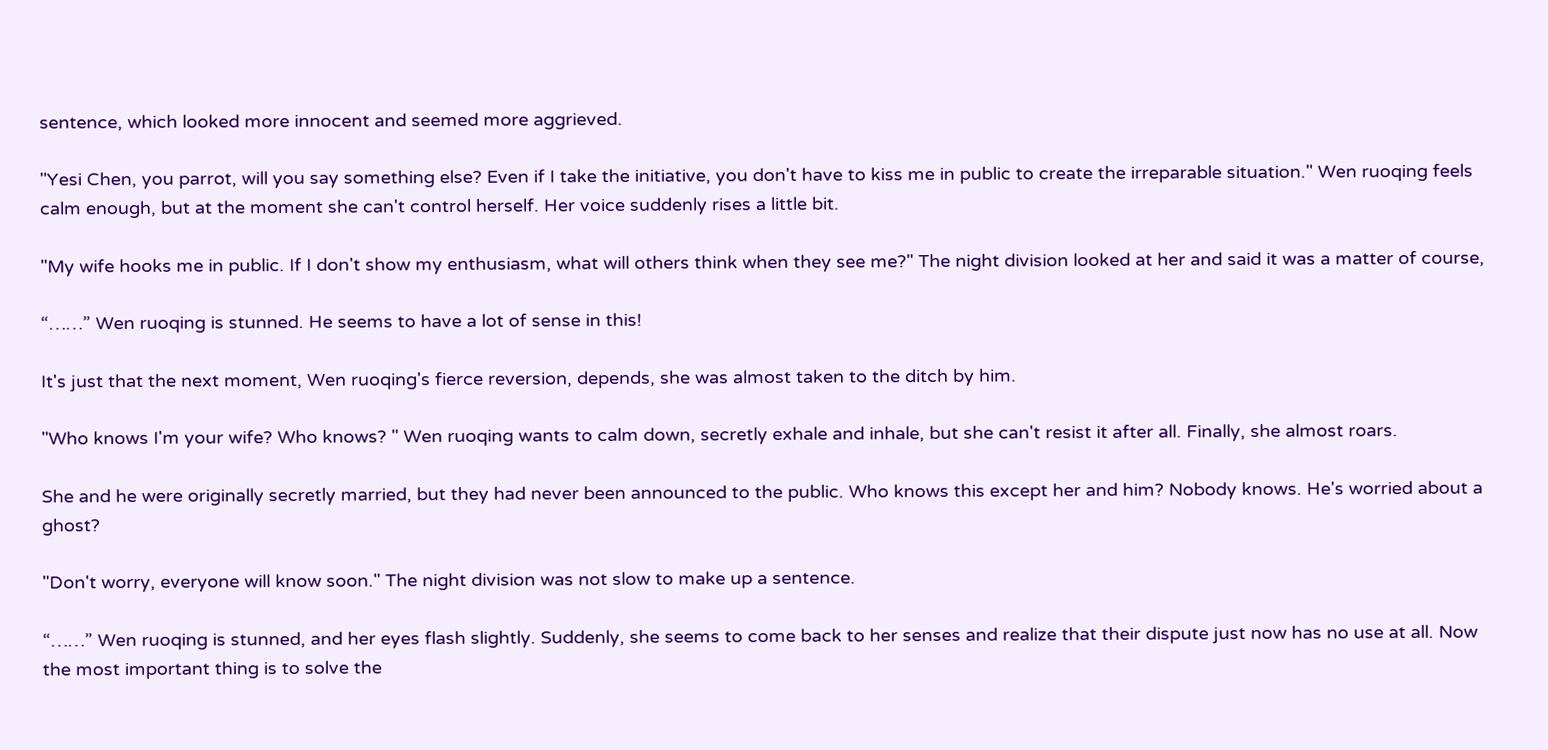sentence, which looked more innocent and seemed more aggrieved.

"Yesi Chen, you parrot, will you say something else? Even if I take the initiative, you don't have to kiss me in public to create the irreparable situation." Wen ruoqing feels calm enough, but at the moment she can't control herself. Her voice suddenly rises a little bit.

"My wife hooks me in public. If I don't show my enthusiasm, what will others think when they see me?" The night division looked at her and said it was a matter of course,

“……” Wen ruoqing is stunned. He seems to have a lot of sense in this!

It's just that the next moment, Wen ruoqing's fierce reversion, depends, she was almost taken to the ditch by him.

"Who knows I'm your wife? Who knows? " Wen ruoqing wants to calm down, secretly exhale and inhale, but she can't resist it after all. Finally, she almost roars.

She and he were originally secretly married, but they had never been announced to the public. Who knows this except her and him? Nobody knows. He's worried about a ghost?

"Don't worry, everyone will know soon." The night division was not slow to make up a sentence.

“……” Wen ruoqing is stunned, and her eyes flash slightly. Suddenly, she seems to come back to her senses and realize that their dispute just now has no use at all. Now the most important thing is to solve the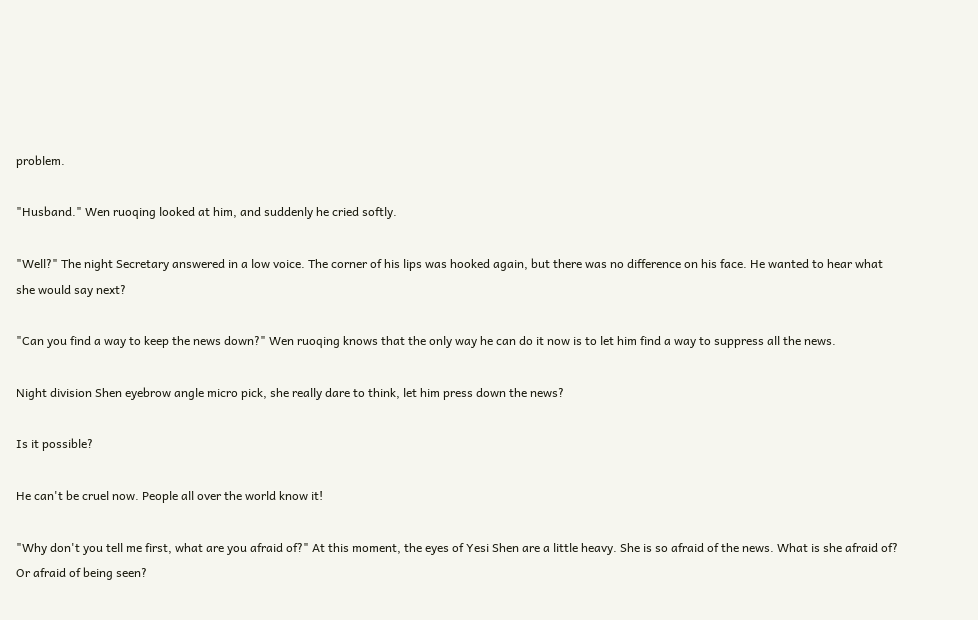problem.

"Husband." Wen ruoqing looked at him, and suddenly he cried softly.

"Well?" The night Secretary answered in a low voice. The corner of his lips was hooked again, but there was no difference on his face. He wanted to hear what she would say next?

"Can you find a way to keep the news down?" Wen ruoqing knows that the only way he can do it now is to let him find a way to suppress all the news.

Night division Shen eyebrow angle micro pick, she really dare to think, let him press down the news?

Is it possible?

He can't be cruel now. People all over the world know it!

"Why don't you tell me first, what are you afraid of?" At this moment, the eyes of Yesi Shen are a little heavy. She is so afraid of the news. What is she afraid of? Or afraid of being seen?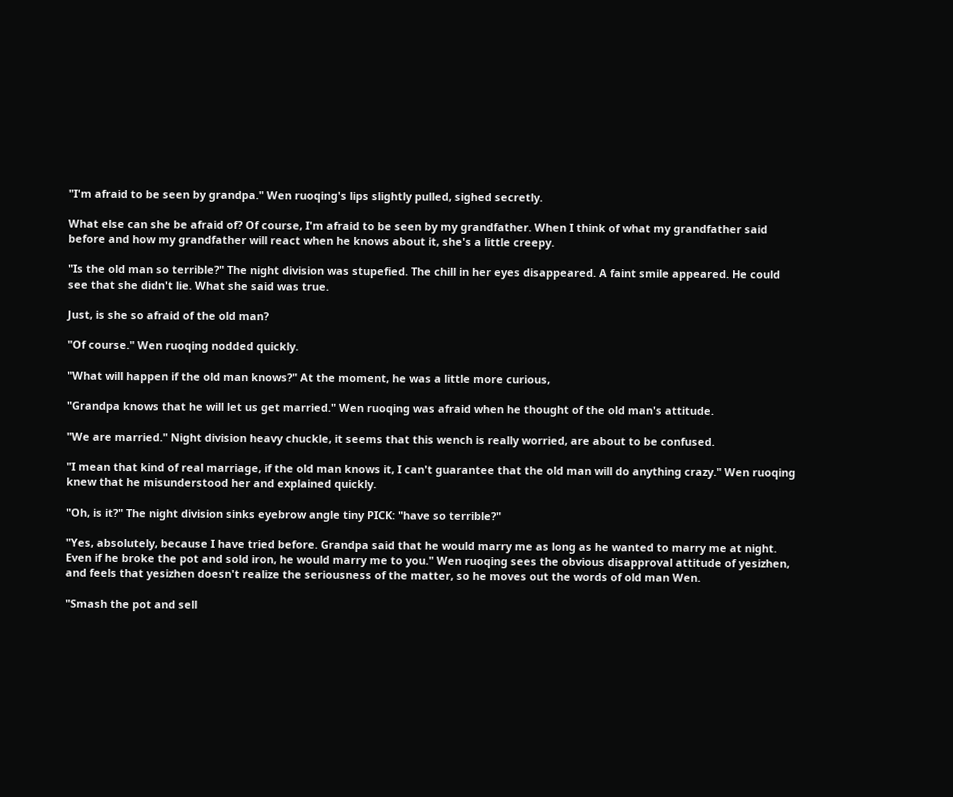"I'm afraid to be seen by grandpa." Wen ruoqing's lips slightly pulled, sighed secretly.

What else can she be afraid of? Of course, I'm afraid to be seen by my grandfather. When I think of what my grandfather said before and how my grandfather will react when he knows about it, she's a little creepy.

"Is the old man so terrible?" The night division was stupefied. The chill in her eyes disappeared. A faint smile appeared. He could see that she didn't lie. What she said was true.

Just, is she so afraid of the old man?

"Of course." Wen ruoqing nodded quickly.

"What will happen if the old man knows?" At the moment, he was a little more curious,

"Grandpa knows that he will let us get married." Wen ruoqing was afraid when he thought of the old man's attitude.

"We are married." Night division heavy chuckle, it seems that this wench is really worried, are about to be confused.

"I mean that kind of real marriage, if the old man knows it, I can't guarantee that the old man will do anything crazy." Wen ruoqing knew that he misunderstood her and explained quickly.

"Oh, is it?" The night division sinks eyebrow angle tiny PICK: "have so terrible?"

"Yes, absolutely, because I have tried before. Grandpa said that he would marry me as long as he wanted to marry me at night. Even if he broke the pot and sold iron, he would marry me to you." Wen ruoqing sees the obvious disapproval attitude of yesizhen, and feels that yesizhen doesn't realize the seriousness of the matter, so he moves out the words of old man Wen.

"Smash the pot and sell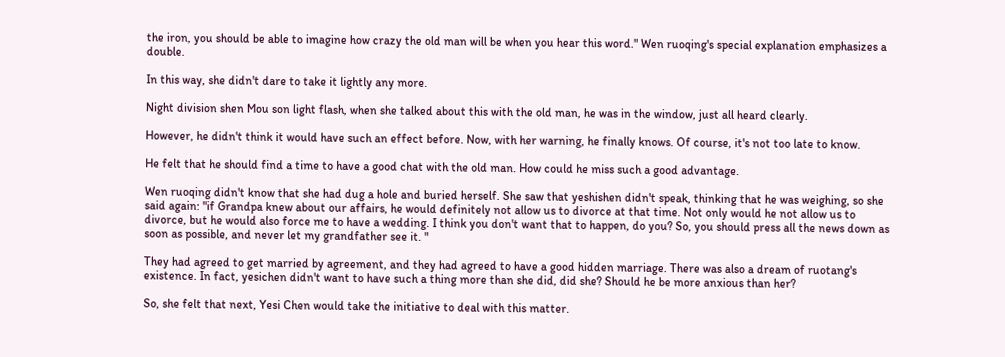the iron, you should be able to imagine how crazy the old man will be when you hear this word." Wen ruoqing's special explanation emphasizes a double.

In this way, she didn't dare to take it lightly any more.

Night division shen Mou son light flash, when she talked about this with the old man, he was in the window, just all heard clearly.

However, he didn't think it would have such an effect before. Now, with her warning, he finally knows. Of course, it's not too late to know.

He felt that he should find a time to have a good chat with the old man. How could he miss such a good advantage.

Wen ruoqing didn't know that she had dug a hole and buried herself. She saw that yeshishen didn't speak, thinking that he was weighing, so she said again: "if Grandpa knew about our affairs, he would definitely not allow us to divorce at that time. Not only would he not allow us to divorce, but he would also force me to have a wedding. I think you don't want that to happen, do you? So, you should press all the news down as soon as possible, and never let my grandfather see it. "

They had agreed to get married by agreement, and they had agreed to have a good hidden marriage. There was also a dream of ruotang's existence. In fact, yesichen didn't want to have such a thing more than she did, did she? Should he be more anxious than her?

So, she felt that next, Yesi Chen would take the initiative to deal with this matter.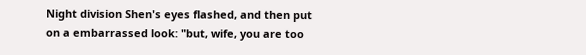Night division Shen's eyes flashed, and then put on a embarrassed look: "but, wife, you are too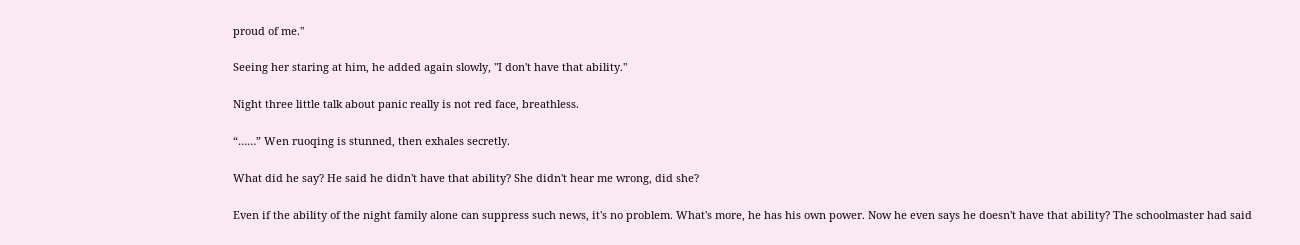proud of me."

Seeing her staring at him, he added again slowly, "I don't have that ability."

Night three little talk about panic really is not red face, breathless.

“……” Wen ruoqing is stunned, then exhales secretly.

What did he say? He said he didn't have that ability? She didn't hear me wrong, did she?

Even if the ability of the night family alone can suppress such news, it's no problem. What's more, he has his own power. Now he even says he doesn't have that ability? The schoolmaster had said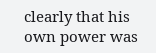clearly that his own power was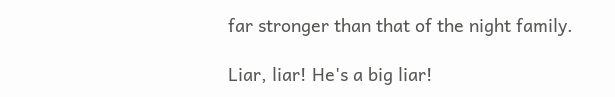far stronger than that of the night family.

Liar, liar! He's a big liar!